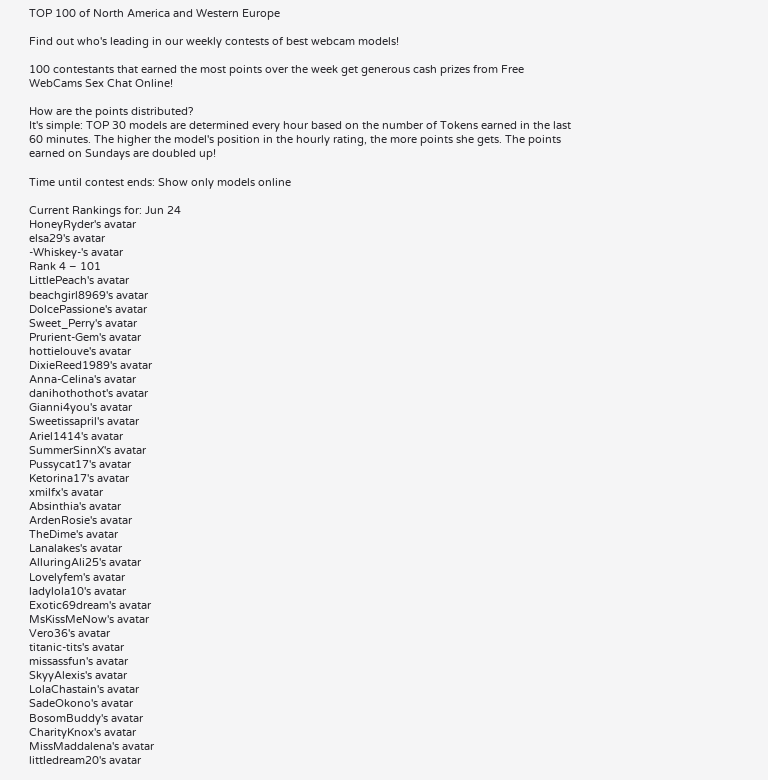TOP 100 of North America and Western Europe

Find out who's leading in our weekly contests of best webcam models!

100 contestants that earned the most points over the week get generous cash prizes from Free WebCams Sex Chat Online!

How are the points distributed?
It's simple: TOP 30 models are determined every hour based on the number of Tokens earned in the last 60 minutes. The higher the model's position in the hourly rating, the more points she gets. The points earned on Sundays are doubled up!

Time until contest ends: Show only models online

Current Rankings for: Jun 24
HoneyRyder's avatar
elsa29's avatar
-Whiskey-'s avatar
Rank 4 – 101
LittlePeach's avatar
beachgirl8969's avatar
DolcePassione's avatar
Sweet_Perry's avatar
Prurient-Gem's avatar
hottielouve's avatar
DixieReed1989's avatar
Anna-Celina's avatar
danihothothot's avatar
Gianni4you's avatar
Sweetissapril's avatar
Ariel1414's avatar
SummerSinnX's avatar
Pussycat17's avatar
Ketorina17's avatar
xmilfx's avatar
Absinthia's avatar
ArdenRosie's avatar
TheDime's avatar
Lanalakes's avatar
AlluringAli25's avatar
Lovelyfem's avatar
ladylola10's avatar
Exotic69dream's avatar
MsKissMeNow's avatar
Vero36's avatar
titanic-tits's avatar
missassfun's avatar
SkyyAlexis's avatar
LolaChastain's avatar
SadeOkono's avatar
BosomBuddy's avatar
CharityKnox's avatar
MissMaddalena's avatar
littledream20's avatar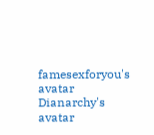famesexforyou's avatar
Dianarchy's avatar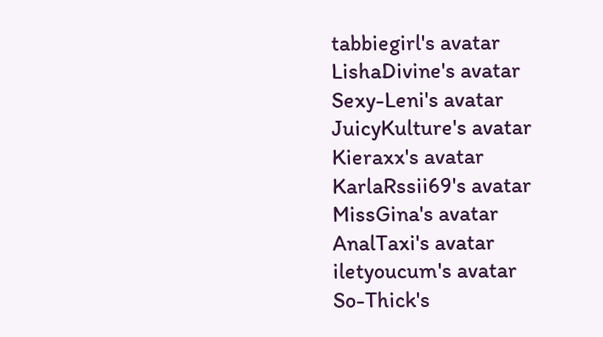tabbiegirl's avatar
LishaDivine's avatar
Sexy-Leni's avatar
JuicyKulture's avatar
Kieraxx's avatar
KarlaRssii69's avatar
MissGina's avatar
AnalTaxi's avatar
iletyoucum's avatar
So-Thick's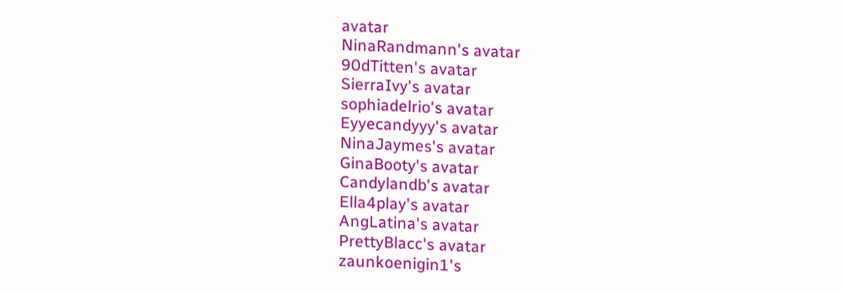avatar
NinaRandmann's avatar
90dTitten's avatar
SierraIvy's avatar
sophiadelrio's avatar
Eyyecandyyy's avatar
NinaJaymes's avatar
GinaBooty's avatar
Candylandb's avatar
Ella4play's avatar
AngLatina's avatar
PrettyBlacc's avatar
zaunkoenigin1's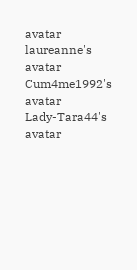avatar
laureanne's avatar
Cum4me1992's avatar
Lady-Tara44's avatar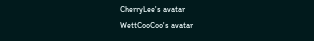CherryLee's avatar
WettCooCoo's avatar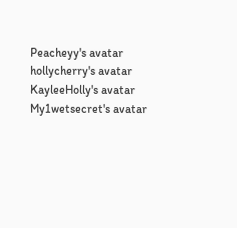Peacheyy's avatar
hollycherry's avatar
KayleeHolly's avatar
My1wetsecret's avatar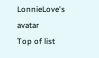LonnieLove's avatar
Top of list